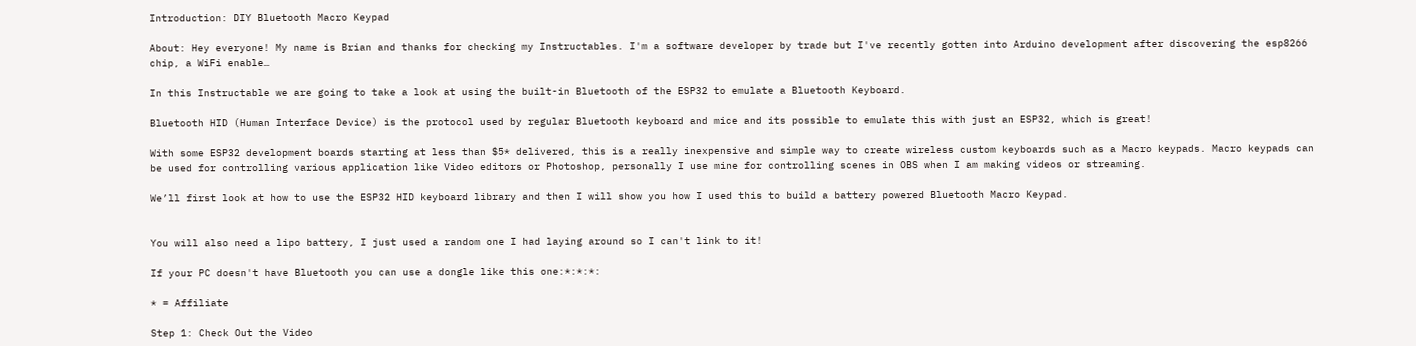Introduction: DIY Bluetooth Macro Keypad

About: Hey everyone! My name is Brian and thanks for checking my Instructables. I'm a software developer by trade but I've recently gotten into Arduino development after discovering the esp8266 chip, a WiFi enable…

In this Instructable we are going to take a look at using the built-in Bluetooth of the ESP32 to emulate a Bluetooth Keyboard.

Bluetooth HID (Human Interface Device) is the protocol used by regular Bluetooth keyboard and mice and its possible to emulate this with just an ESP32, which is great!

With some ESP32 development boards starting at less than $5* delivered, this is a really inexpensive and simple way to create wireless custom keyboards such as a Macro keypads. Macro keypads can be used for controlling various application like Video editors or Photoshop, personally I use mine for controlling scenes in OBS when I am making videos or streaming.

We’ll first look at how to use the ESP32 HID keyboard library and then I will show you how I used this to build a battery powered Bluetooth Macro Keypad.


You will also need a lipo battery, I just used a random one I had laying around so I can't link to it!

If your PC doesn't have Bluetooth you can use a dongle like this one:*:*:*:

* = Affiliate

Step 1: Check Out the Video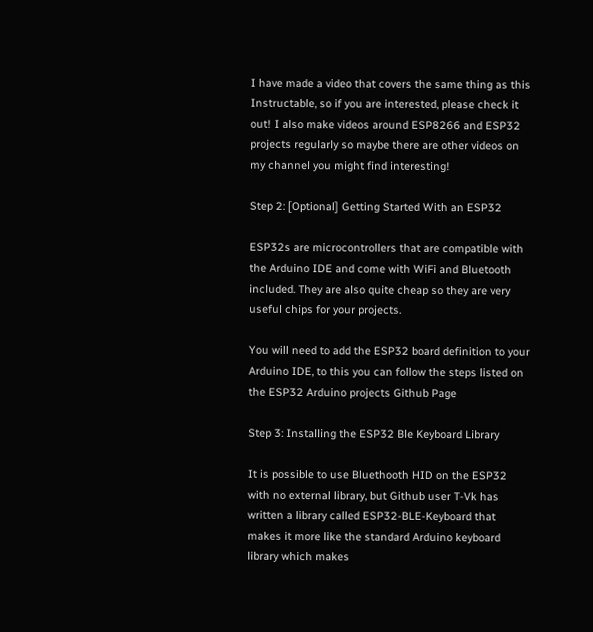I have made a video that covers the same thing as this Instructable, so if you are interested, please check it out! I also make videos around ESP8266 and ESP32 projects regularly so maybe there are other videos on my channel you might find interesting!

Step 2: [Optional] Getting Started With an ESP32

ESP32s are microcontrollers that are compatible with the Arduino IDE and come with WiFi and Bluetooth included. They are also quite cheap so they are very useful chips for your projects.

You will need to add the ESP32 board definition to your Arduino IDE, to this you can follow the steps listed on the ESP32 Arduino projects Github Page

Step 3: Installing the ESP32 Ble Keyboard Library

It is possible to use Bluethooth HID on the ESP32 with no external library, but Github user T-Vk has written a library called ESP32-BLE-Keyboard that makes it more like the standard Arduino keyboard library which makes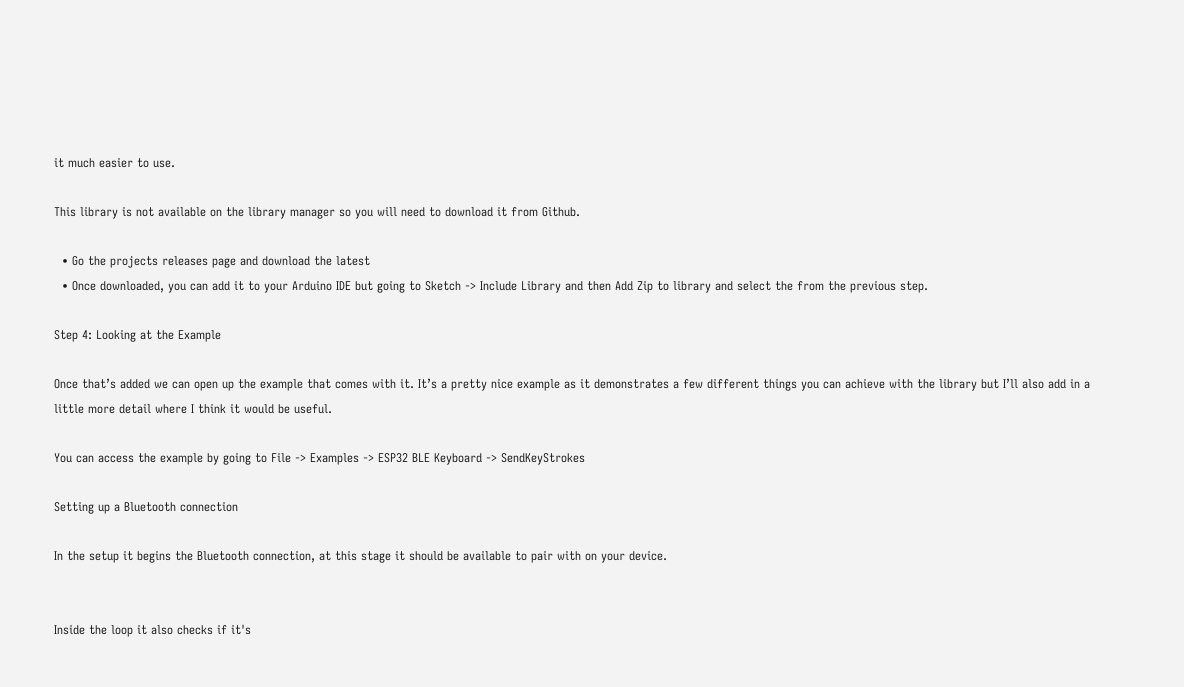it much easier to use.

This library is not available on the library manager so you will need to download it from Github.

  • Go the projects releases page and download the latest
  • Once downloaded, you can add it to your Arduino IDE but going to Sketch -> Include Library and then Add Zip to library and select the from the previous step.

Step 4: Looking at the Example

Once that’s added we can open up the example that comes with it. It’s a pretty nice example as it demonstrates a few different things you can achieve with the library but I’ll also add in a little more detail where I think it would be useful.

You can access the example by going to File -> Examples -> ESP32 BLE Keyboard -> SendKeyStrokes

Setting up a Bluetooth connection

In the setup it begins the Bluetooth connection, at this stage it should be available to pair with on your device.


Inside the loop it also checks if it's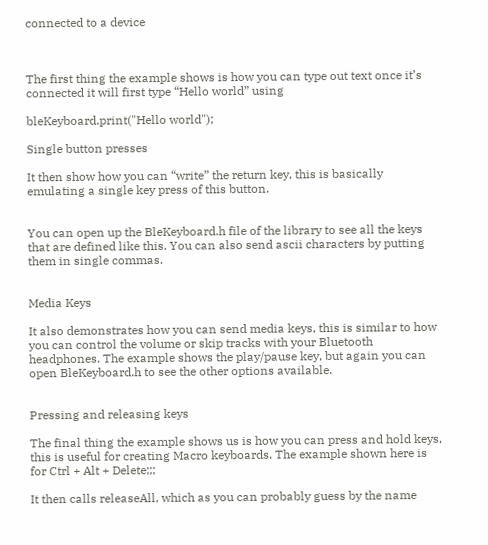connected to a device



The first thing the example shows is how you can type out text once it’s connected it will first type “Hello world” using

bleKeyboard.print("Hello world");

Single button presses

It then show how you can “write” the return key, this is basically emulating a single key press of this button.


You can open up the BleKeyboard.h file of the library to see all the keys that are defined like this. You can also send ascii characters by putting them in single commas.


Media Keys

It also demonstrates how you can send media keys, this is similar to how you can control the volume or skip tracks with your Bluetooth headphones. The example shows the play/pause key, but again you can open BleKeyboard.h to see the other options available.


Pressing and releasing keys

The final thing the example shows us is how you can press and hold keys, this is useful for creating Macro keyboards. The example shown here is for Ctrl + Alt + Delete;;;

It then calls releaseAll, which as you can probably guess by the name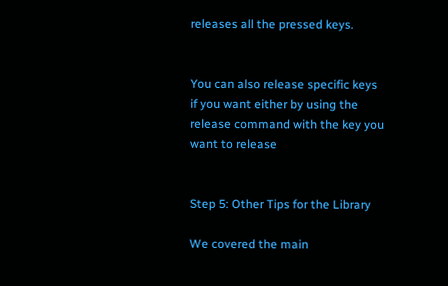releases all the pressed keys.


You can also release specific keys if you want either by using the release command with the key you want to release


Step 5: Other Tips for the Library

We covered the main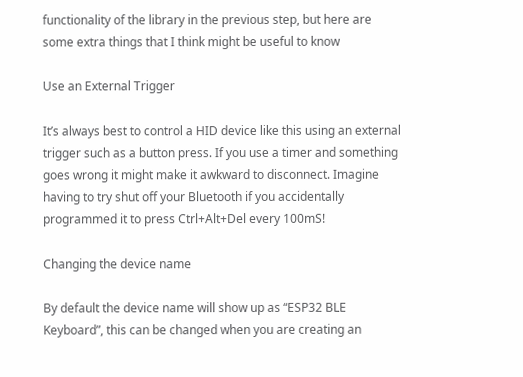functionality of the library in the previous step, but here are some extra things that I think might be useful to know

Use an External Trigger

It’s always best to control a HID device like this using an external trigger such as a button press. If you use a timer and something goes wrong it might make it awkward to disconnect. Imagine having to try shut off your Bluetooth if you accidentally programmed it to press Ctrl+Alt+Del every 100mS!

Changing the device name

By default the device name will show up as “ESP32 BLE Keyboard”, this can be changed when you are creating an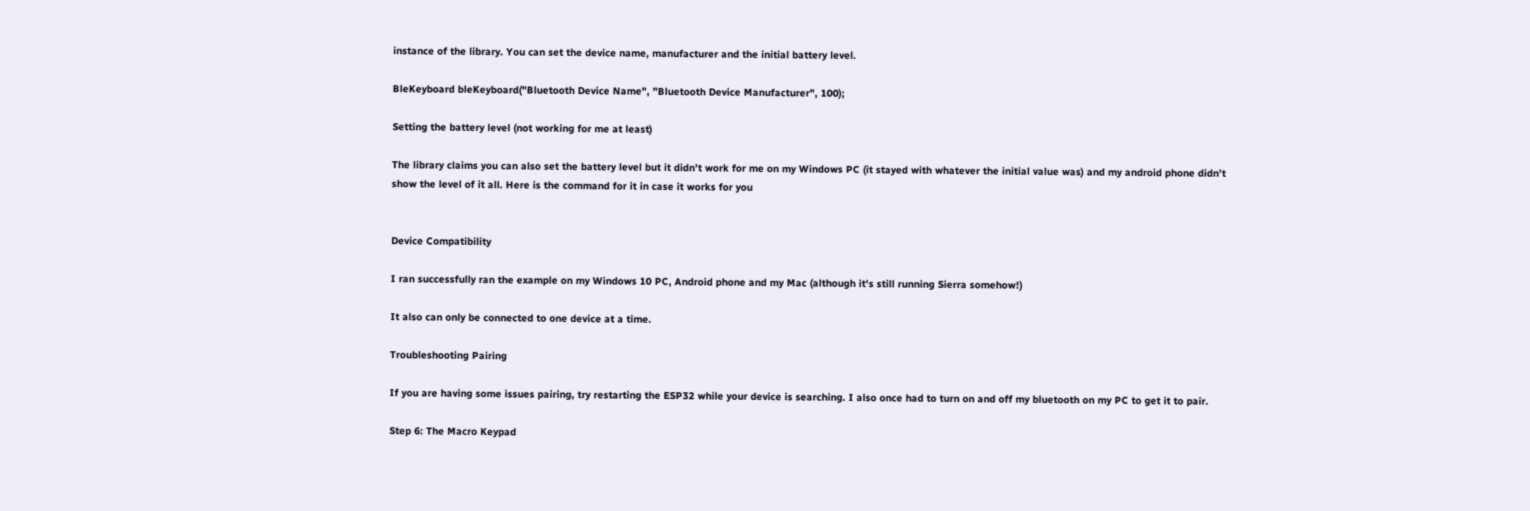instance of the library. You can set the device name, manufacturer and the initial battery level.

BleKeyboard bleKeyboard("Bluetooth Device Name", "Bluetooth Device Manufacturer", 100);

Setting the battery level (not working for me at least)

The library claims you can also set the battery level but it didn’t work for me on my Windows PC (it stayed with whatever the initial value was) and my android phone didn’t show the level of it all. Here is the command for it in case it works for you


Device Compatibility

I ran successfully ran the example on my Windows 10 PC, Android phone and my Mac (although it's still running Sierra somehow!)

It also can only be connected to one device at a time.

Troubleshooting Pairing

If you are having some issues pairing, try restarting the ESP32 while your device is searching. I also once had to turn on and off my bluetooth on my PC to get it to pair.

Step 6: The Macro Keypad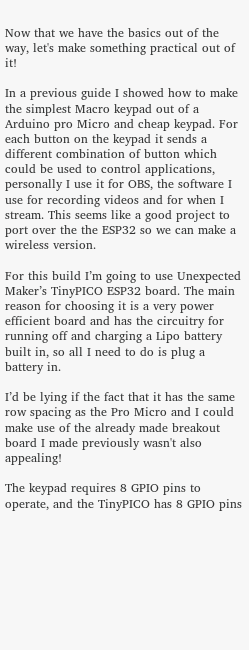Now that we have the basics out of the way, let's make something practical out of it!

In a previous guide I showed how to make the simplest Macro keypad out of a Arduino pro Micro and cheap keypad. For each button on the keypad it sends a different combination of button which could be used to control applications, personally I use it for OBS, the software I use for recording videos and for when I stream. This seems like a good project to port over the the ESP32 so we can make a wireless version.

For this build I’m going to use Unexpected Maker’s TinyPICO ESP32 board. The main reason for choosing it is a very power efficient board and has the circuitry for running off and charging a Lipo battery built in, so all I need to do is plug a battery in.

I’d be lying if the fact that it has the same row spacing as the Pro Micro and I could make use of the already made breakout board I made previously wasn't also appealing!

The keypad requires 8 GPIO pins to operate, and the TinyPICO has 8 GPIO pins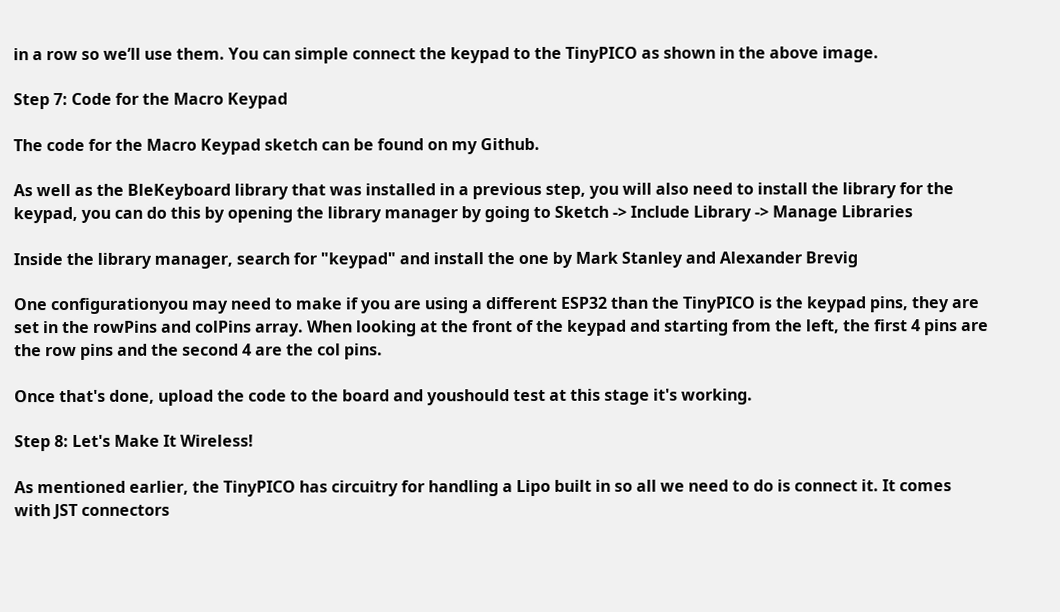in a row so we’ll use them. You can simple connect the keypad to the TinyPICO as shown in the above image.

Step 7: Code for the Macro Keypad

The code for the Macro Keypad sketch can be found on my Github.

As well as the BleKeyboard library that was installed in a previous step, you will also need to install the library for the keypad, you can do this by opening the library manager by going to Sketch -> Include Library -> Manage Libraries

Inside the library manager, search for "keypad" and install the one by Mark Stanley and Alexander Brevig

One configurationyou may need to make if you are using a different ESP32 than the TinyPICO is the keypad pins, they are set in the rowPins and colPins array. When looking at the front of the keypad and starting from the left, the first 4 pins are the row pins and the second 4 are the col pins.

Once that's done, upload the code to the board and youshould test at this stage it's working.

Step 8: Let's Make It Wireless!

As mentioned earlier, the TinyPICO has circuitry for handling a Lipo built in so all we need to do is connect it. It comes with JST connectors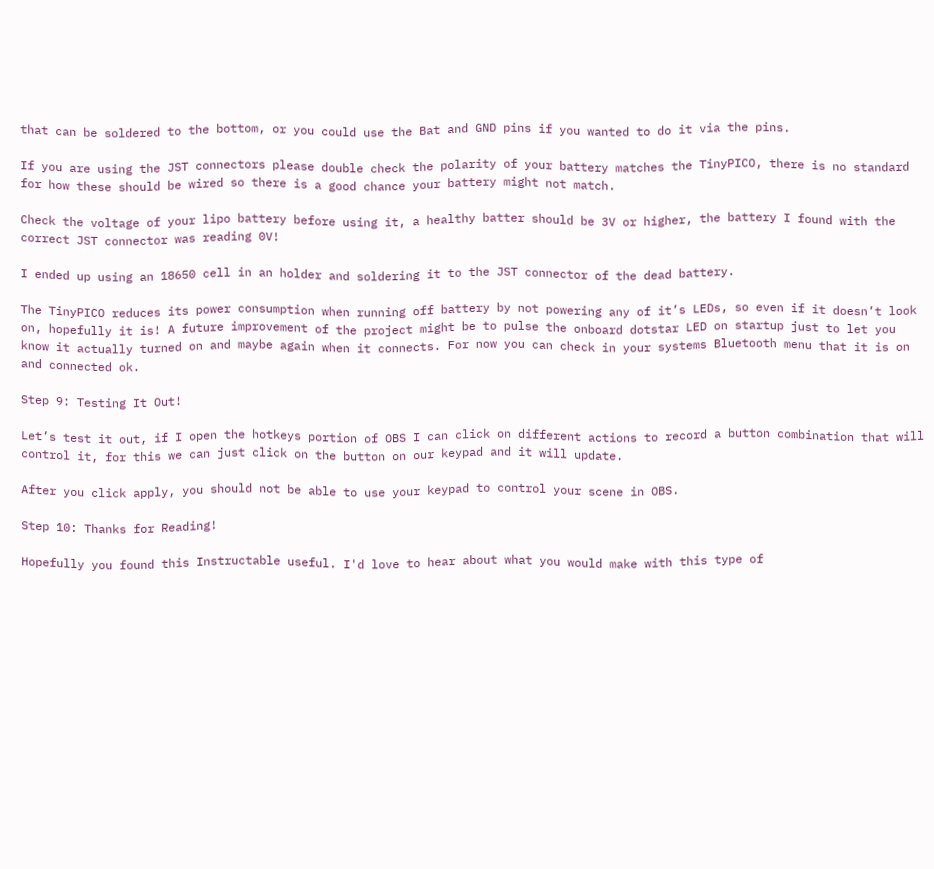that can be soldered to the bottom, or you could use the Bat and GND pins if you wanted to do it via the pins.

If you are using the JST connectors please double check the polarity of your battery matches the TinyPICO, there is no standard for how these should be wired so there is a good chance your battery might not match.

Check the voltage of your lipo battery before using it, a healthy batter should be 3V or higher, the battery I found with the correct JST connector was reading 0V!

I ended up using an 18650 cell in an holder and soldering it to the JST connector of the dead battery.

The TinyPICO reduces its power consumption when running off battery by not powering any of it’s LEDs, so even if it doesn’t look on, hopefully it is! A future improvement of the project might be to pulse the onboard dotstar LED on startup just to let you know it actually turned on and maybe again when it connects. For now you can check in your systems Bluetooth menu that it is on and connected ok.

Step 9: Testing It Out!

Let’s test it out, if I open the hotkeys portion of OBS I can click on different actions to record a button combination that will control it, for this we can just click on the button on our keypad and it will update.

After you click apply, you should not be able to use your keypad to control your scene in OBS.

Step 10: Thanks for Reading!

Hopefully you found this Instructable useful. I'd love to hear about what you would make with this type of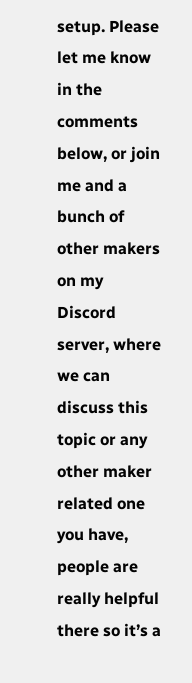setup. Please let me know in the comments below, or join me and a bunch of other makers on my Discord server, where we can discuss this topic or any other maker related one you have, people are really helpful there so it’s a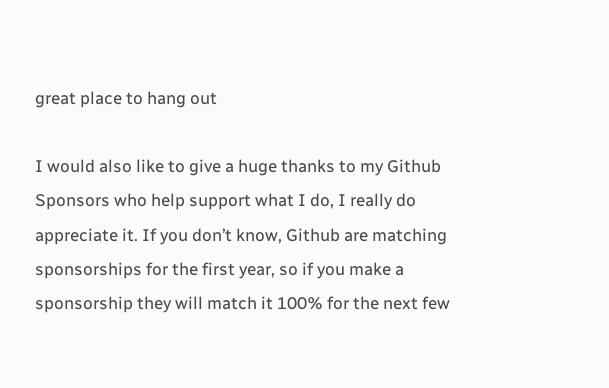great place to hang out

I would also like to give a huge thanks to my Github Sponsors who help support what I do, I really do appreciate it. If you don’t know, Github are matching sponsorships for the first year, so if you make a sponsorship they will match it 100% for the next few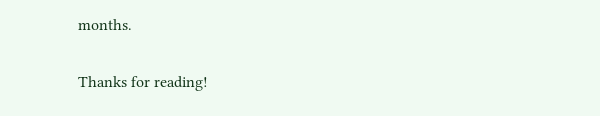months.

Thanks for reading!